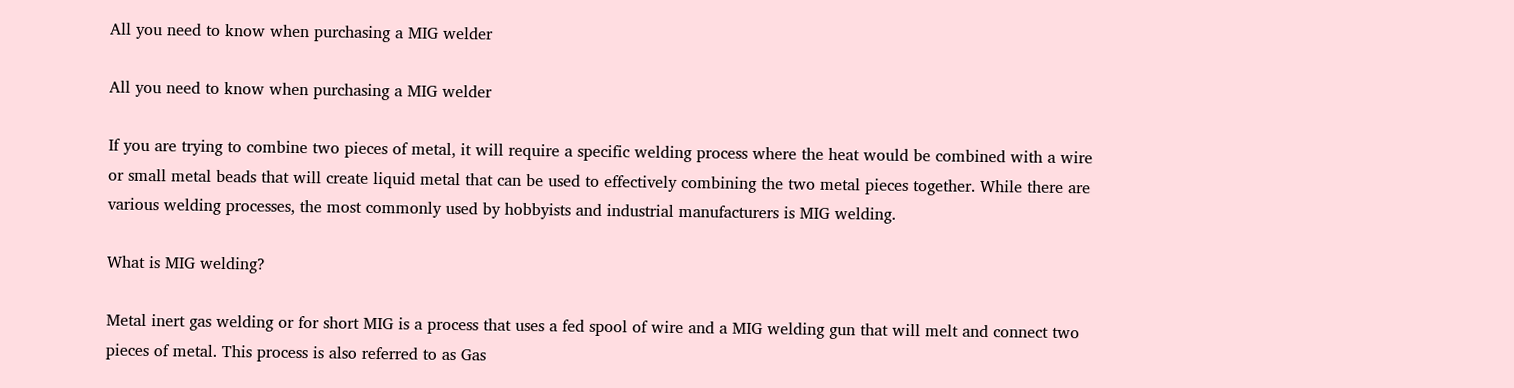All you need to know when purchasing a MIG welder

All you need to know when purchasing a MIG welder

If you are trying to combine two pieces of metal, it will require a specific welding process where the heat would be combined with a wire or small metal beads that will create liquid metal that can be used to effectively combining the two metal pieces together. While there are various welding processes, the most commonly used by hobbyists and industrial manufacturers is MIG welding.

What is MIG welding?

Metal inert gas welding or for short MIG is a process that uses a fed spool of wire and a MIG welding gun that will melt and connect two pieces of metal. This process is also referred to as Gas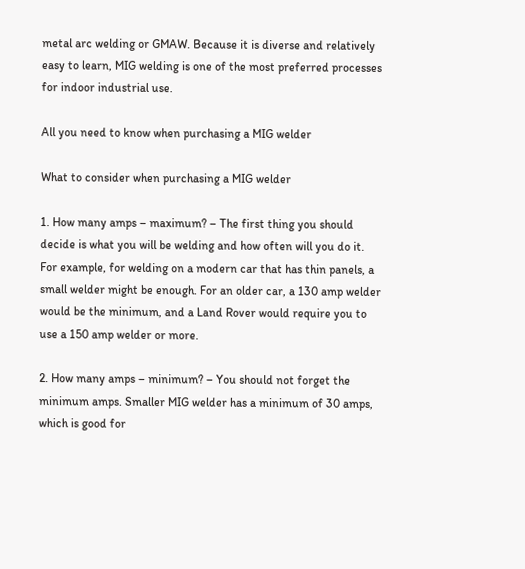metal arc welding or GMAW. Because it is diverse and relatively easy to learn, MIG welding is one of the most preferred processes for indoor industrial use.

All you need to know when purchasing a MIG welder

What to consider when purchasing a MIG welder

1. How many amps – maximum? – The first thing you should decide is what you will be welding and how often will you do it. For example, for welding on a modern car that has thin panels, a small welder might be enough. For an older car, a 130 amp welder would be the minimum, and a Land Rover would require you to use a 150 amp welder or more.

2. How many amps – minimum? – You should not forget the minimum amps. Smaller MIG welder has a minimum of 30 amps, which is good for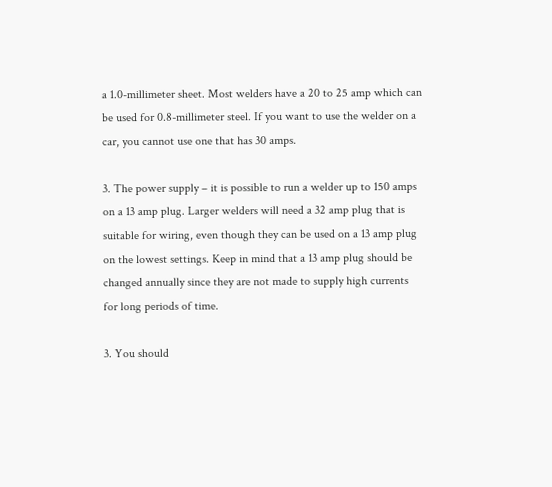a 1.0-millimeter sheet. Most welders have a 20 to 25 amp which can be used for 0.8-millimeter steel. If you want to use the welder on a car, you cannot use one that has 30 amps.

3. The power supply – it is possible to run a welder up to 150 amps on a 13 amp plug. Larger welders will need a 32 amp plug that is suitable for wiring, even though they can be used on a 13 amp plug on the lowest settings. Keep in mind that a 13 amp plug should be changed annually since they are not made to supply high currents for long periods of time.

3. You should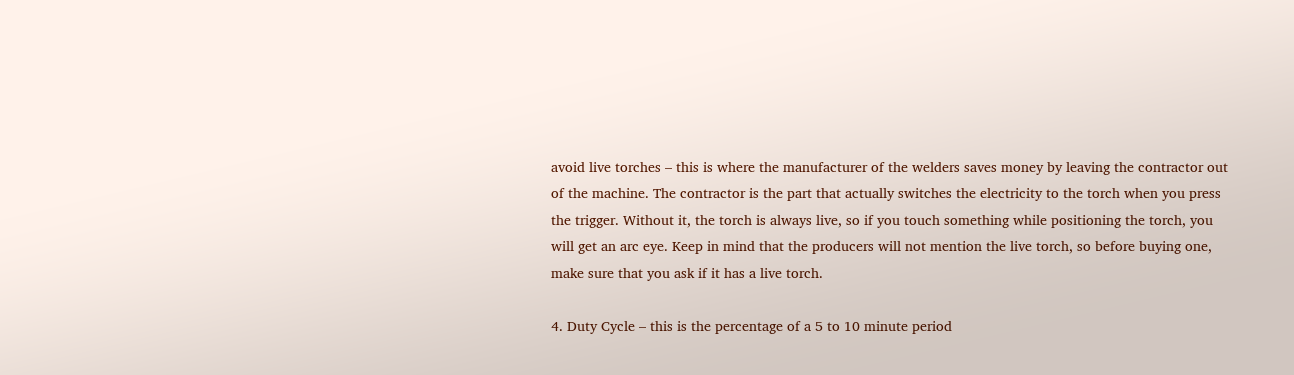avoid live torches – this is where the manufacturer of the welders saves money by leaving the contractor out of the machine. The contractor is the part that actually switches the electricity to the torch when you press the trigger. Without it, the torch is always live, so if you touch something while positioning the torch, you will get an arc eye. Keep in mind that the producers will not mention the live torch, so before buying one, make sure that you ask if it has a live torch.

4. Duty Cycle – this is the percentage of a 5 to 10 minute period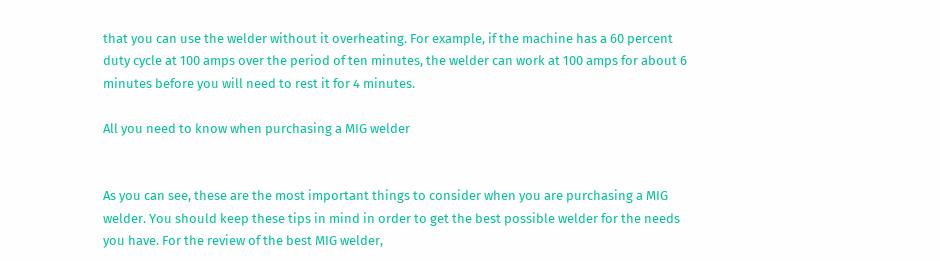that you can use the welder without it overheating. For example, if the machine has a 60 percent duty cycle at 100 amps over the period of ten minutes, the welder can work at 100 amps for about 6 minutes before you will need to rest it for 4 minutes.

All you need to know when purchasing a MIG welder


As you can see, these are the most important things to consider when you are purchasing a MIG welder. You should keep these tips in mind in order to get the best possible welder for the needs you have. For the review of the best MIG welder,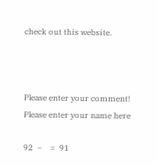check out this website.



Please enter your comment!
Please enter your name here

92  −    =  91